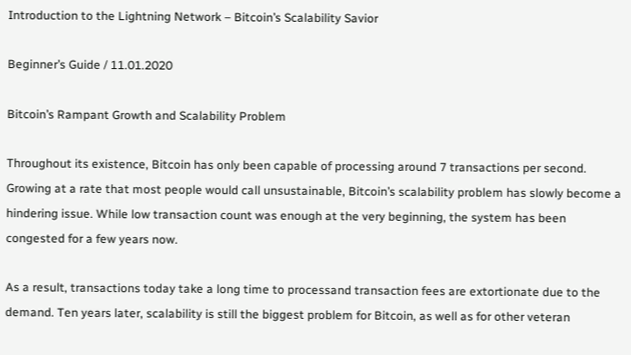Introduction to the Lightning Network – Bitcoin’s Scalability Savior

Beginner’s Guide / 11.01.2020

Bitcoin’s Rampant Growth and Scalability Problem

Throughout its existence, Bitcoin has only been capable of processing around 7 transactions per second. Growing at a rate that most people would call unsustainable, Bitcoin’s scalability problem has slowly become a hindering issue. While low transaction count was enough at the very beginning, the system has been congested for a few years now.

As a result, transactions today take a long time to processand transaction fees are extortionate due to the demand. Ten years later, scalability is still the biggest problem for Bitcoin, as well as for other veteran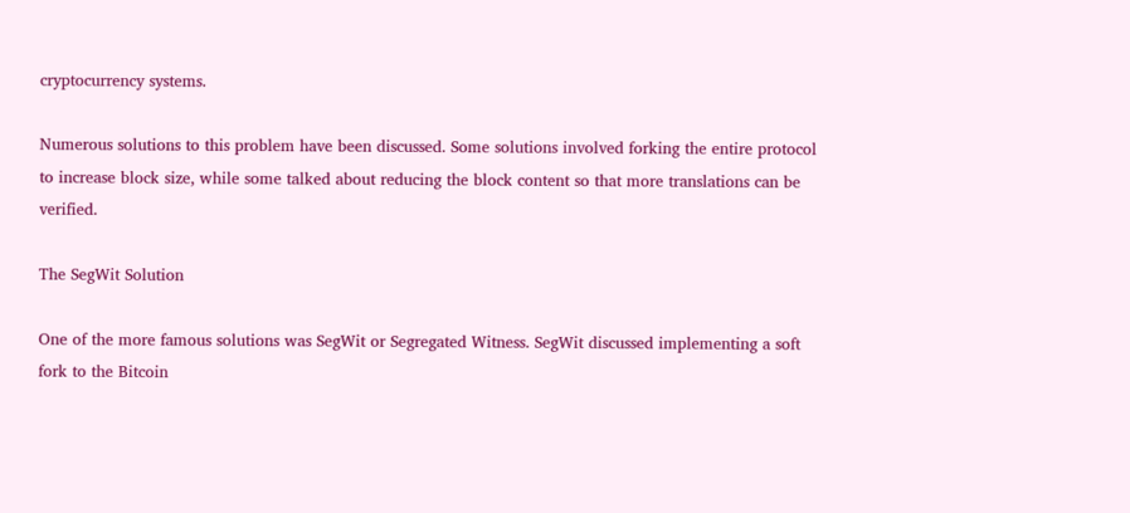cryptocurrency systems.

Numerous solutions to this problem have been discussed. Some solutions involved forking the entire protocol to increase block size, while some talked about reducing the block content so that more translations can be verified.

The SegWit Solution

One of the more famous solutions was SegWit or Segregated Witness. SegWit discussed implementing a soft fork to the Bitcoin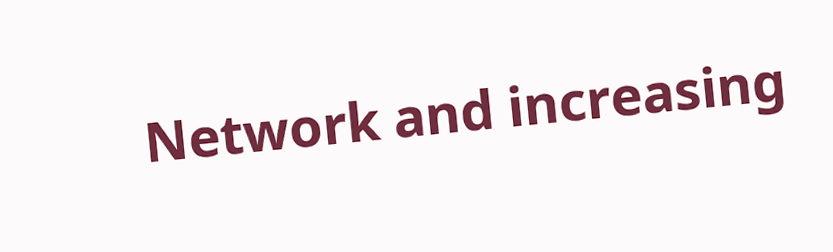Network and increasing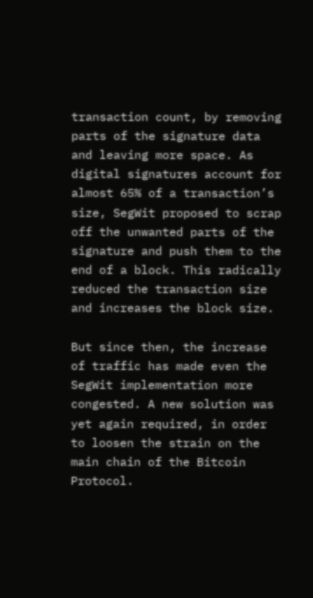transaction count, by removing parts of the signature data and leaving more space. As digital signatures account for almost 65% of a transaction’s size, SegWit proposed to scrap off the unwanted parts of the signature and push them to the end of a block. This radically reduced the transaction size and increases the block size.

But since then, the increase of traffic has made even the SegWit implementation more congested. A new solution was yet again required, in order to loosen the strain on the main chain of the Bitcoin Protocol.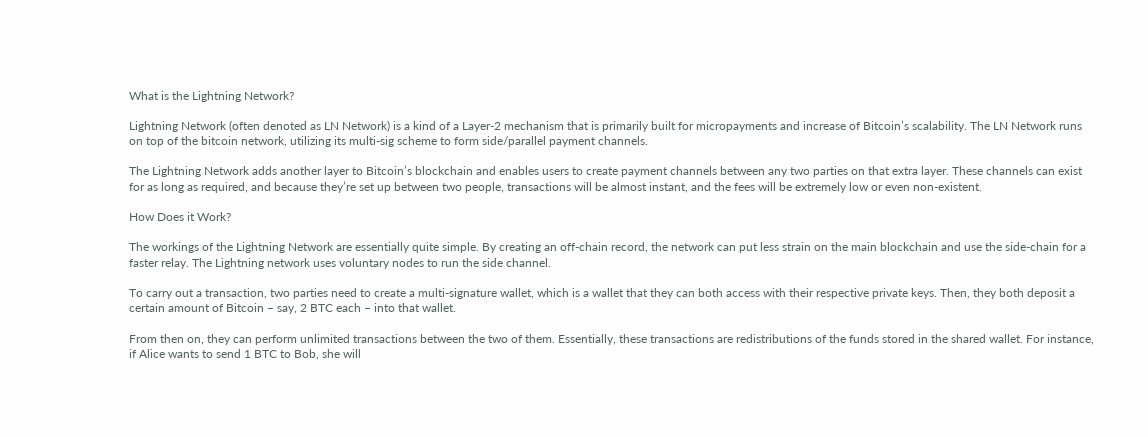What is the Lightning Network?

Lightning Network (often denoted as LN Network) is a kind of a Layer-2 mechanism that is primarily built for micropayments and increase of Bitcoin’s scalability. The LN Network runs on top of the bitcoin network, utilizing its multi-sig scheme to form side/parallel payment channels.

The Lightning Network adds another layer to Bitcoin’s blockchain and enables users to create payment channels between any two parties on that extra layer. These channels can exist for as long as required, and because they’re set up between two people, transactions will be almost instant, and the fees will be extremely low or even non-existent.

How Does it Work?

The workings of the Lightning Network are essentially quite simple. By creating an off-chain record, the network can put less strain on the main blockchain and use the side-chain for a faster relay. The Lightning network uses voluntary nodes to run the side channel.

To carry out a transaction, two parties need to create a multi-signature wallet, which is a wallet that they can both access with their respective private keys. Then, they both deposit a certain amount of Bitcoin – say, 2 BTC each – into that wallet.

From then on, they can perform unlimited transactions between the two of them. Essentially, these transactions are redistributions of the funds stored in the shared wallet. For instance, if Alice wants to send 1 BTC to Bob, she will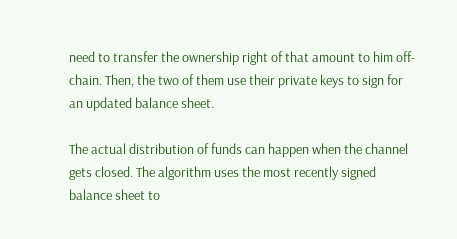need to transfer the ownership right of that amount to him off-chain. Then, the two of them use their private keys to sign for an updated balance sheet.

The actual distribution of funds can happen when the channel gets closed. The algorithm uses the most recently signed balance sheet to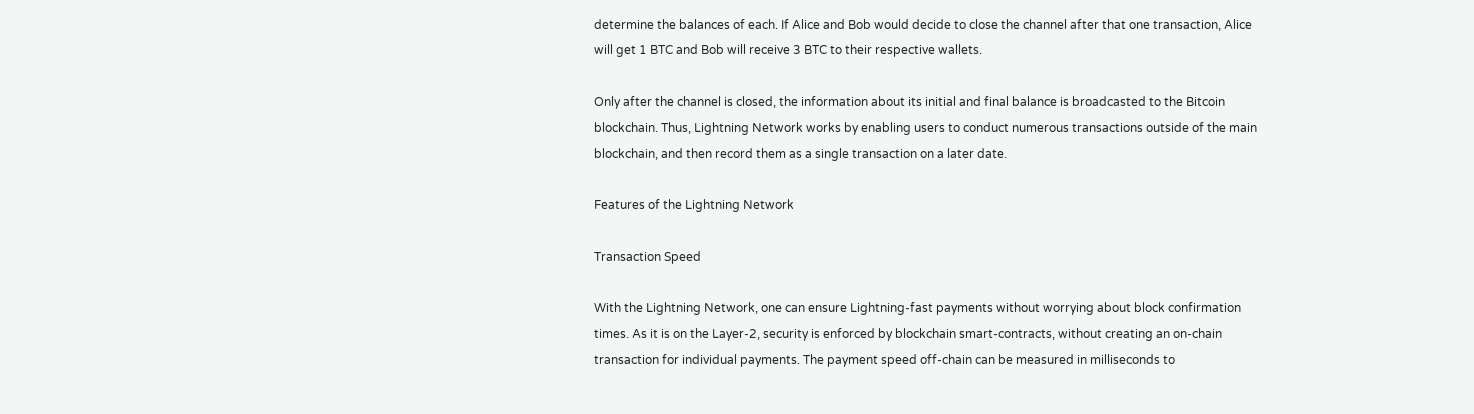determine the balances of each. If Alice and Bob would decide to close the channel after that one transaction, Alice will get 1 BTC and Bob will receive 3 BTC to their respective wallets.

Only after the channel is closed, the information about its initial and final balance is broadcasted to the Bitcoin blockchain. Thus, Lightning Network works by enabling users to conduct numerous transactions outside of the main blockchain, and then record them as a single transaction on a later date.

Features of the Lightning Network

Transaction Speed

With the Lightning Network, one can ensure Lightning-fast payments without worrying about block confirmation times. As it is on the Layer-2, security is enforced by blockchain smart-contracts, without creating an on-chain transaction for individual payments. The payment speed off-chain can be measured in milliseconds to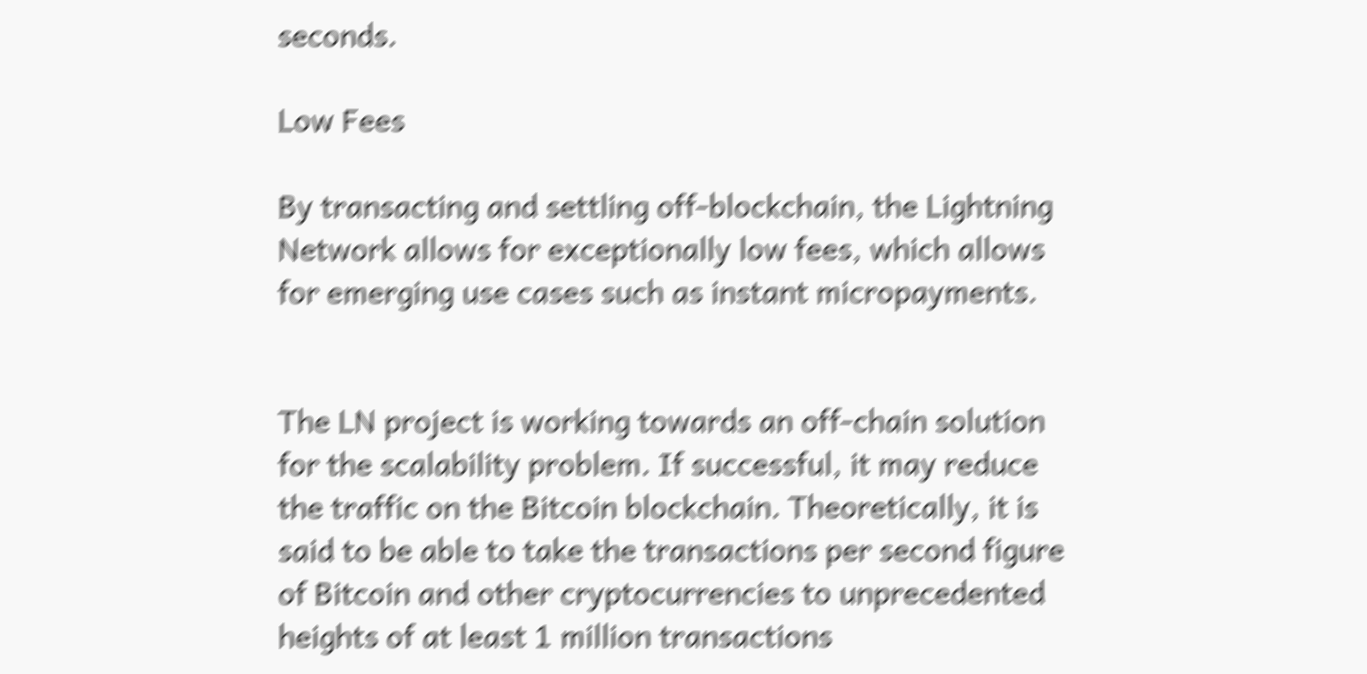seconds.

Low Fees

By transacting and settling off-blockchain, the Lightning Network allows for exceptionally low fees, which allows for emerging use cases such as instant micropayments.


The LN project is working towards an off-chain solution for the scalability problem. If successful, it may reduce the traffic on the Bitcoin blockchain. Theoretically, it is said to be able to take the transactions per second figure of Bitcoin and other cryptocurrencies to unprecedented heights of at least 1 million transactions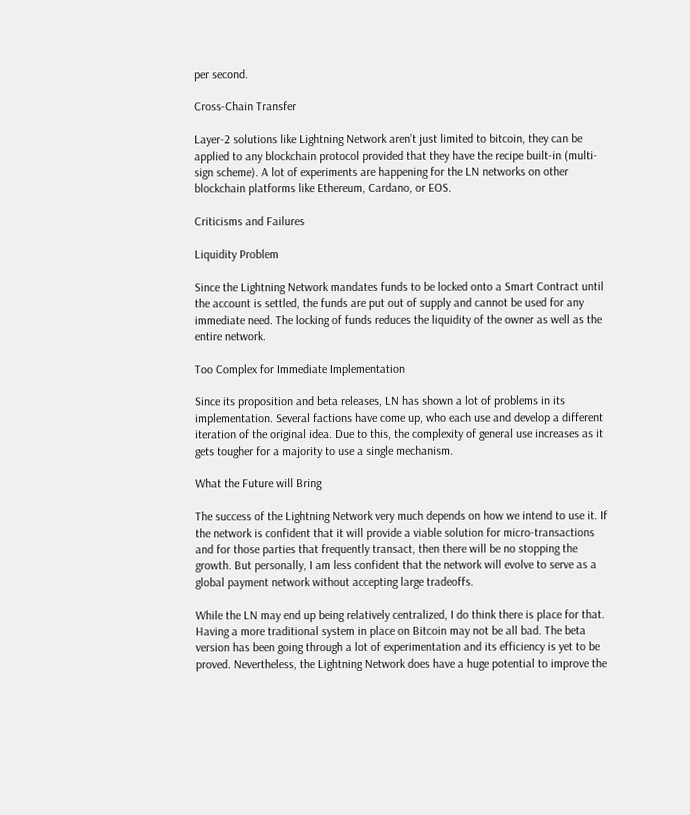per second.

Cross-Chain Transfer

Layer-2 solutions like Lightning Network aren’t just limited to bitcoin, they can be applied to any blockchain protocol provided that they have the recipe built-in (multi-sign scheme). A lot of experiments are happening for the LN networks on other blockchain platforms like Ethereum, Cardano, or EOS.

Criticisms and Failures

Liquidity Problem

Since the Lightning Network mandates funds to be locked onto a Smart Contract until the account is settled, the funds are put out of supply and cannot be used for any immediate need. The locking of funds reduces the liquidity of the owner as well as the entire network.

Too Complex for Immediate Implementation

Since its proposition and beta releases, LN has shown a lot of problems in its implementation. Several factions have come up, who each use and develop a different iteration of the original idea. Due to this, the complexity of general use increases as it gets tougher for a majority to use a single mechanism.

What the Future will Bring

The success of the Lightning Network very much depends on how we intend to use it. If the network is confident that it will provide a viable solution for micro-transactions and for those parties that frequently transact, then there will be no stopping the growth. But personally, I am less confident that the network will evolve to serve as a global payment network without accepting large tradeoffs.

While the LN may end up being relatively centralized, I do think there is place for that. Having a more traditional system in place on Bitcoin may not be all bad. The beta version has been going through a lot of experimentation and its efficiency is yet to be proved. Nevertheless, the Lightning Network does have a huge potential to improve the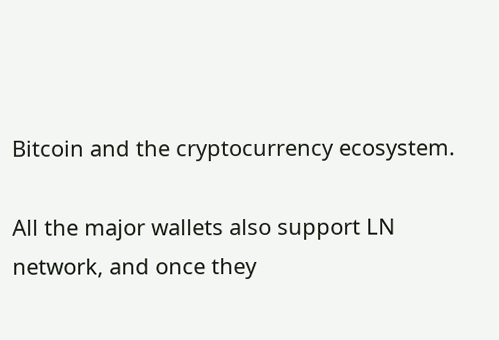Bitcoin and the cryptocurrency ecosystem.

All the major wallets also support LN network, and once they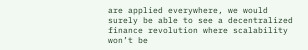are applied everywhere, we would surely be able to see a decentralized finance revolution where scalability won’t be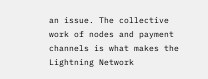an issue. The collective work of nodes and payment channels is what makes the Lightning Network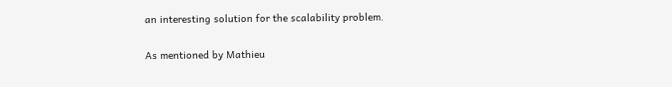an interesting solution for the scalability problem.

As mentioned by Mathieu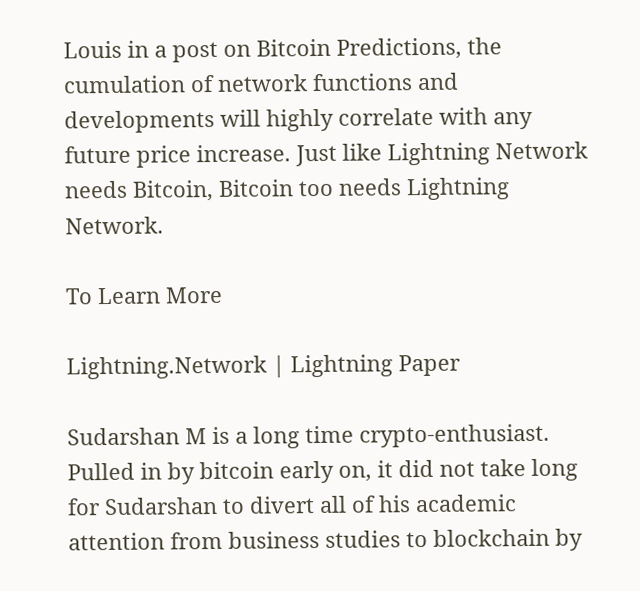Louis in a post on Bitcoin Predictions, the cumulation of network functions and developments will highly correlate with any future price increase. Just like Lightning Network needs Bitcoin, Bitcoin too needs Lightning Network.

To Learn More

Lightning.Network | Lightning Paper

Sudarshan M is a long time crypto-enthusiast. Pulled in by bitcoin early on, it did not take long for Sudarshan to divert all of his academic attention from business studies to blockchain by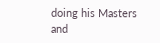doing his Masters and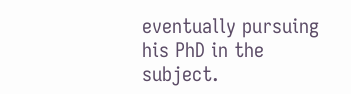eventually pursuing his PhD in the subject.